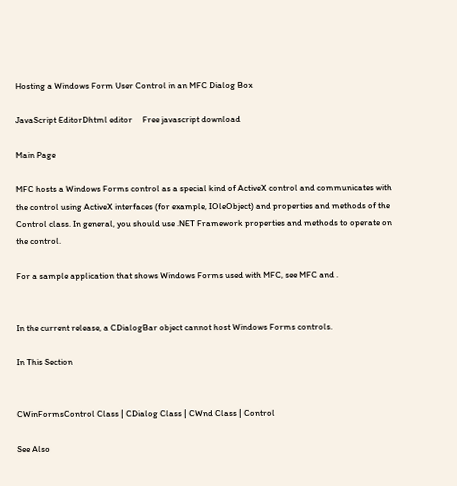Hosting a Windows Form User Control in an MFC Dialog Box

JavaScript EditorDhtml editor     Free javascript download

Main Page

MFC hosts a Windows Forms control as a special kind of ActiveX control and communicates with the control using ActiveX interfaces (for example, IOleObject) and properties and methods of the Control class. In general, you should use .NET Framework properties and methods to operate on the control.

For a sample application that shows Windows Forms used with MFC, see MFC and .


In the current release, a CDialogBar object cannot host Windows Forms controls.

In This Section


CWinFormsControl Class | CDialog Class | CWnd Class | Control

See Also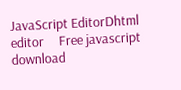JavaScript EditorDhtml editor     Free javascript download